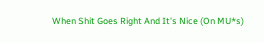When Shit Goes Right And It's Nice (On MU*s)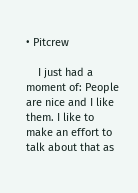• Pitcrew

    I just had a moment of: People are nice and I like them. I like to make an effort to talk about that as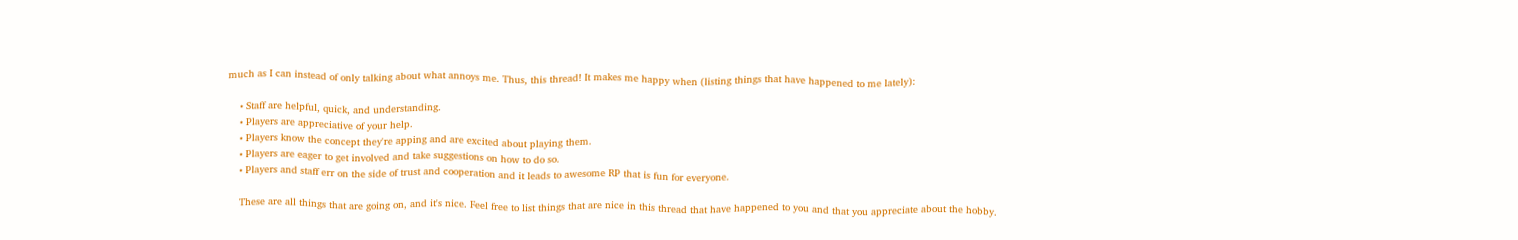much as I can instead of only talking about what annoys me. Thus, this thread! It makes me happy when (listing things that have happened to me lately):

    • Staff are helpful, quick, and understanding.
    • Players are appreciative of your help.
    • Players know the concept they're apping and are excited about playing them.
    • Players are eager to get involved and take suggestions on how to do so.
    • Players and staff err on the side of trust and cooperation and it leads to awesome RP that is fun for everyone.

    These are all things that are going on, and it's nice. Feel free to list things that are nice in this thread that have happened to you and that you appreciate about the hobby.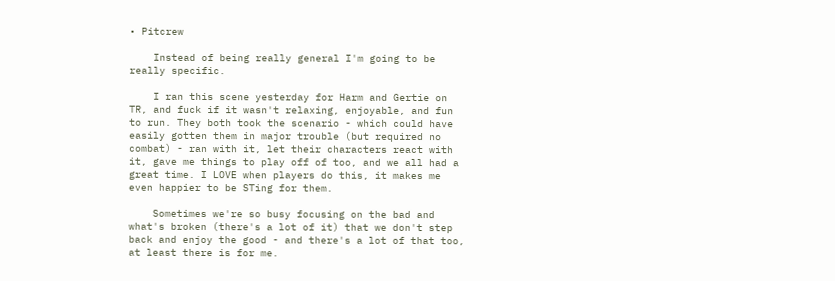• Pitcrew

    Instead of being really general I'm going to be really specific.

    I ran this scene yesterday for Harm and Gertie on TR, and fuck if it wasn't relaxing, enjoyable, and fun to run. They both took the scenario - which could have easily gotten them in major trouble (but required no combat) - ran with it, let their characters react with it, gave me things to play off of too, and we all had a great time. I LOVE when players do this, it makes me even happier to be STing for them.

    Sometimes we're so busy focusing on the bad and what's broken (there's a lot of it) that we don't step back and enjoy the good - and there's a lot of that too, at least there is for me.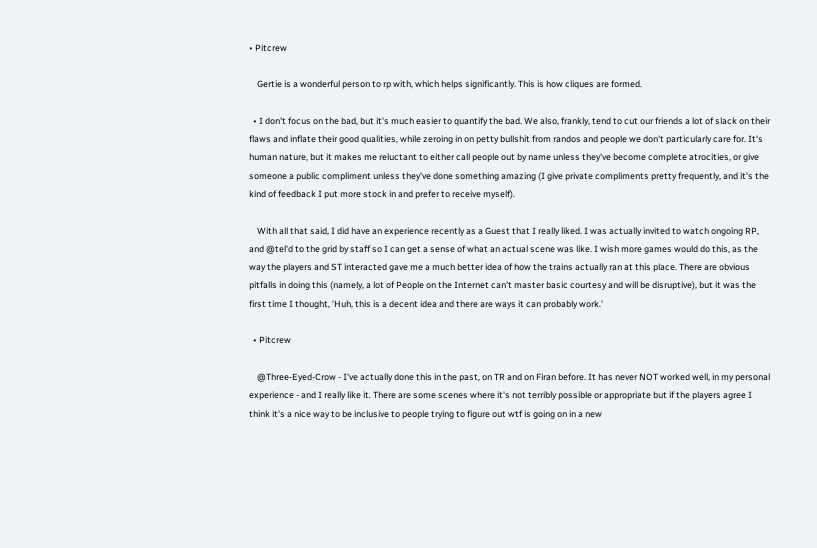• Pitcrew

    Gertie is a wonderful person to rp with, which helps significantly. This is how cliques are formed.

  • I don't focus on the bad, but it's much easier to quantify the bad. We also, frankly, tend to cut our friends a lot of slack on their flaws and inflate their good qualities, while zeroing in on petty bullshit from randos and people we don't particularly care for. It's human nature, but it makes me reluctant to either call people out by name unless they've become complete atrocities, or give someone a public compliment unless they've done something amazing (I give private compliments pretty frequently, and it's the kind of feedback I put more stock in and prefer to receive myself).

    With all that said, I did have an experience recently as a Guest that I really liked. I was actually invited to watch ongoing RP, and @tel'd to the grid by staff so I can get a sense of what an actual scene was like. I wish more games would do this, as the way the players and ST interacted gave me a much better idea of how the trains actually ran at this place. There are obvious pitfalls in doing this (namely, a lot of People on the Internet can't master basic courtesy and will be disruptive), but it was the first time I thought, 'Huh, this is a decent idea and there are ways it can probably work.'

  • Pitcrew

    @Three-Eyed-Crow - I've actually done this in the past, on TR and on Firan before. It has never NOT worked well, in my personal experience - and I really like it. There are some scenes where it's not terribly possible or appropriate but if the players agree I think it's a nice way to be inclusive to people trying to figure out wtf is going on in a new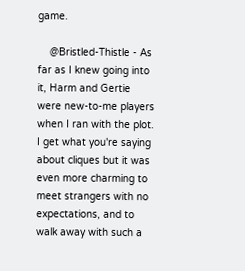game.

    @Bristled-Thistle - As far as I knew going into it, Harm and Gertie were new-to-me players when I ran with the plot. I get what you're saying about cliques but it was even more charming to meet strangers with no expectations, and to walk away with such a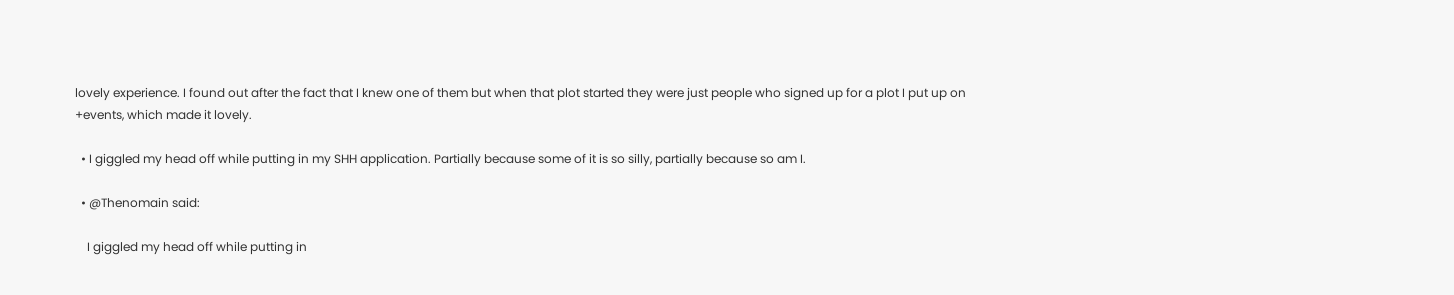lovely experience. I found out after the fact that I knew one of them but when that plot started they were just people who signed up for a plot I put up on +events, which made it lovely.

  • I giggled my head off while putting in my SHH application. Partially because some of it is so silly, partially because so am I.

  • @Thenomain said:

    I giggled my head off while putting in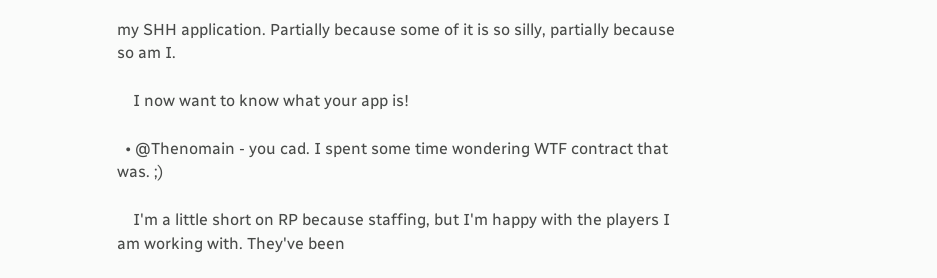my SHH application. Partially because some of it is so silly, partially because so am I.

    I now want to know what your app is!

  • @Thenomain - you cad. I spent some time wondering WTF contract that was. ;)

    I'm a little short on RP because staffing, but I'm happy with the players I am working with. They've been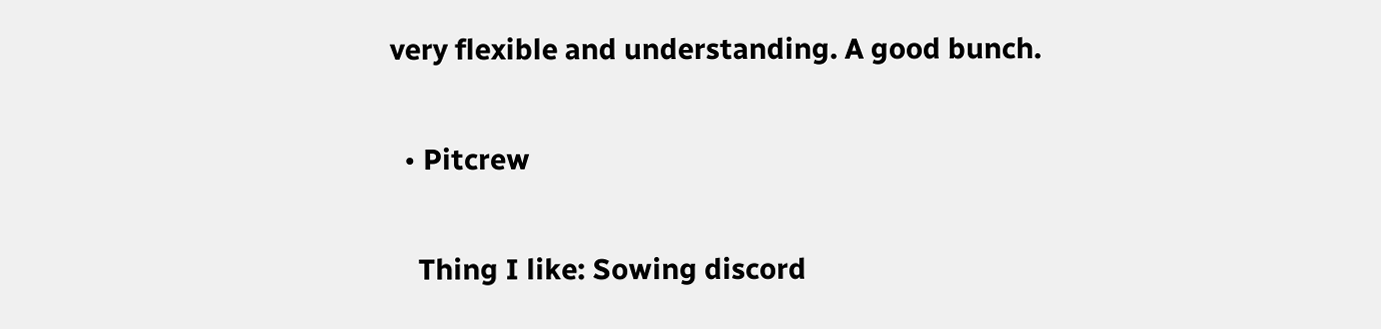very flexible and understanding. A good bunch.

  • Pitcrew

    Thing I like: Sowing discord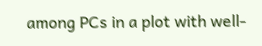among PCs in a plot with well-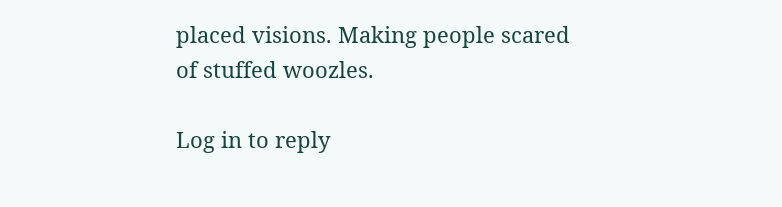placed visions. Making people scared of stuffed woozles.

Log in to reply